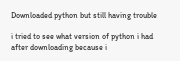Downloaded python but still having trouble

i tried to see what version of python i had after downloading because i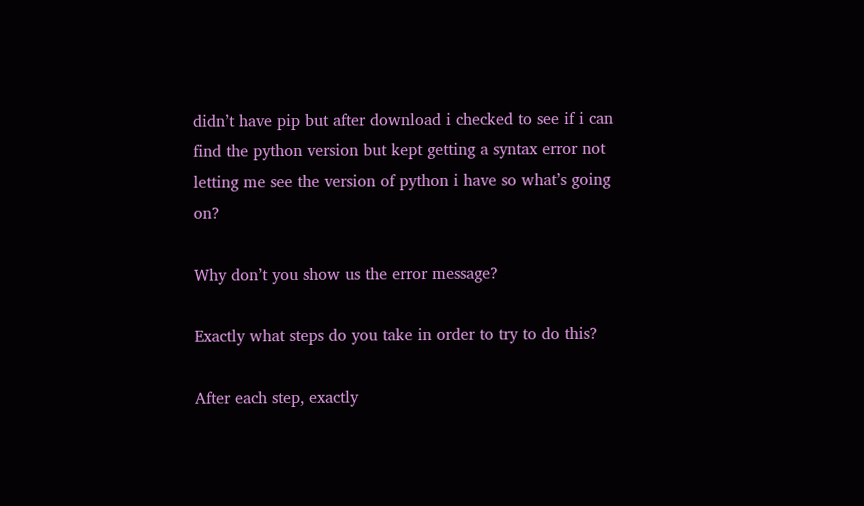didn’t have pip but after download i checked to see if i can find the python version but kept getting a syntax error not letting me see the version of python i have so what’s going on?

Why don’t you show us the error message?

Exactly what steps do you take in order to try to do this?

After each step, exactly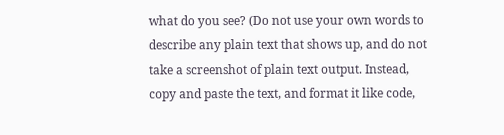what do you see? (Do not use your own words to describe any plain text that shows up, and do not take a screenshot of plain text output. Instead, copy and paste the text, and format it like code,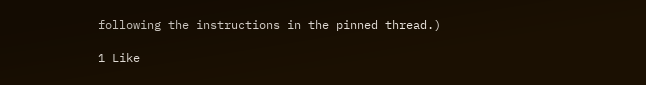following the instructions in the pinned thread.)

1 Like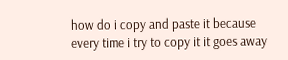how do i copy and paste it because every time i try to copy it it goes away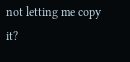not letting me copy it?